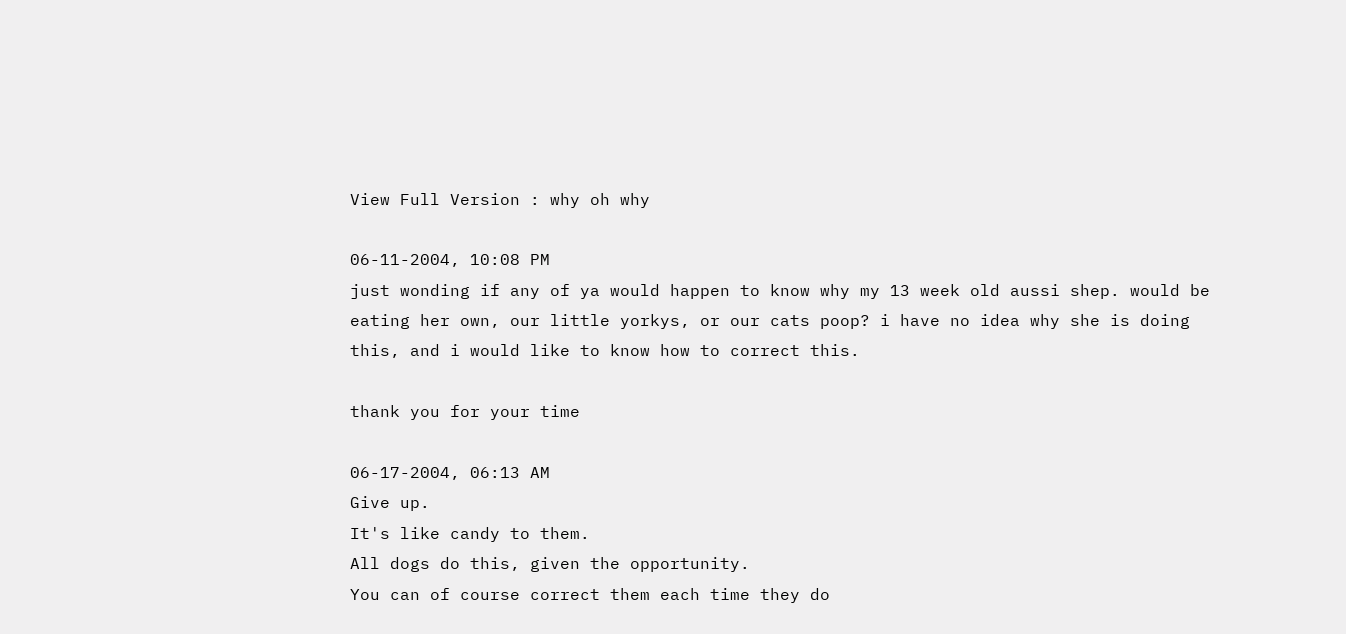View Full Version : why oh why

06-11-2004, 10:08 PM
just wonding if any of ya would happen to know why my 13 week old aussi shep. would be eating her own, our little yorkys, or our cats poop? i have no idea why she is doing this, and i would like to know how to correct this.

thank you for your time

06-17-2004, 06:13 AM
Give up.
It's like candy to them.
All dogs do this, given the opportunity.
You can of course correct them each time they do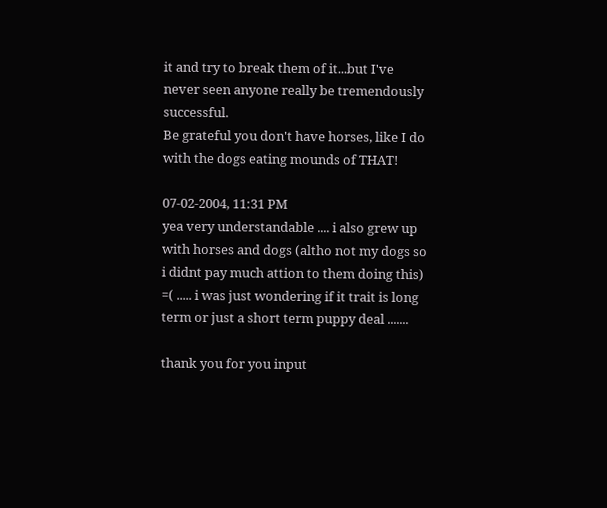it and try to break them of it...but I've never seen anyone really be tremendously successful.
Be grateful you don't have horses, like I do with the dogs eating mounds of THAT!

07-02-2004, 11:31 PM
yea very understandable .... i also grew up with horses and dogs (altho not my dogs so i didnt pay much attion to them doing this) =( ..... i was just wondering if it trait is long term or just a short term puppy deal .......

thank you for you input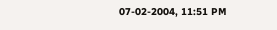07-02-2004, 11:51 PM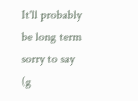It'll probably be long term sorry to say (g